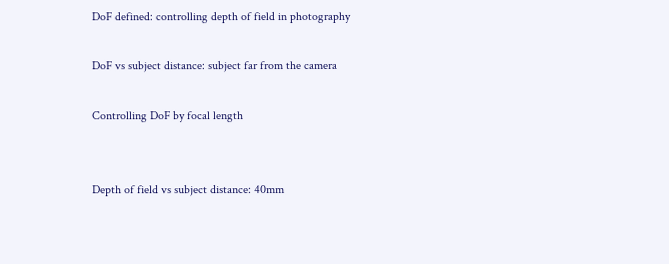DoF defined: controlling depth of field in photography

DoF vs subject distance: subject far from the camera

Controlling DoF by focal length


Depth of field vs subject distance: 40mm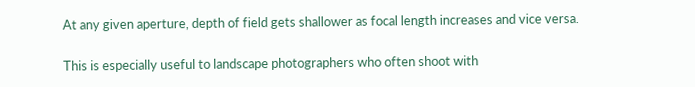At any given aperture, depth of field gets shallower as focal length increases and vice versa.

This is especially useful to landscape photographers who often shoot with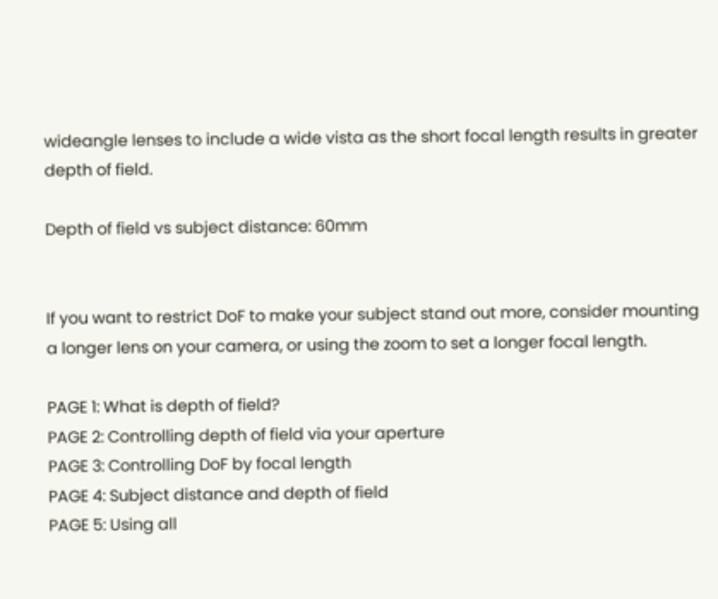wideangle lenses to include a wide vista as the short focal length results in greater depth of field.

Depth of field vs subject distance: 60mm


If you want to restrict DoF to make your subject stand out more, consider mounting a longer lens on your camera, or using the zoom to set a longer focal length.

PAGE 1: What is depth of field?
PAGE 2: Controlling depth of field via your aperture
PAGE 3: Controlling DoF by focal length
PAGE 4: Subject distance and depth of field
PAGE 5: Using all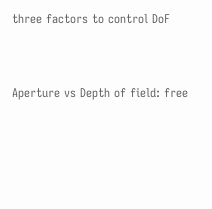three factors to control DoF


Aperture vs Depth of field: free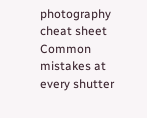photography cheat sheet
Common mistakes at every shutter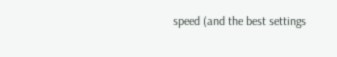speed (and the best settings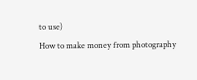to use)
How to make money from photography